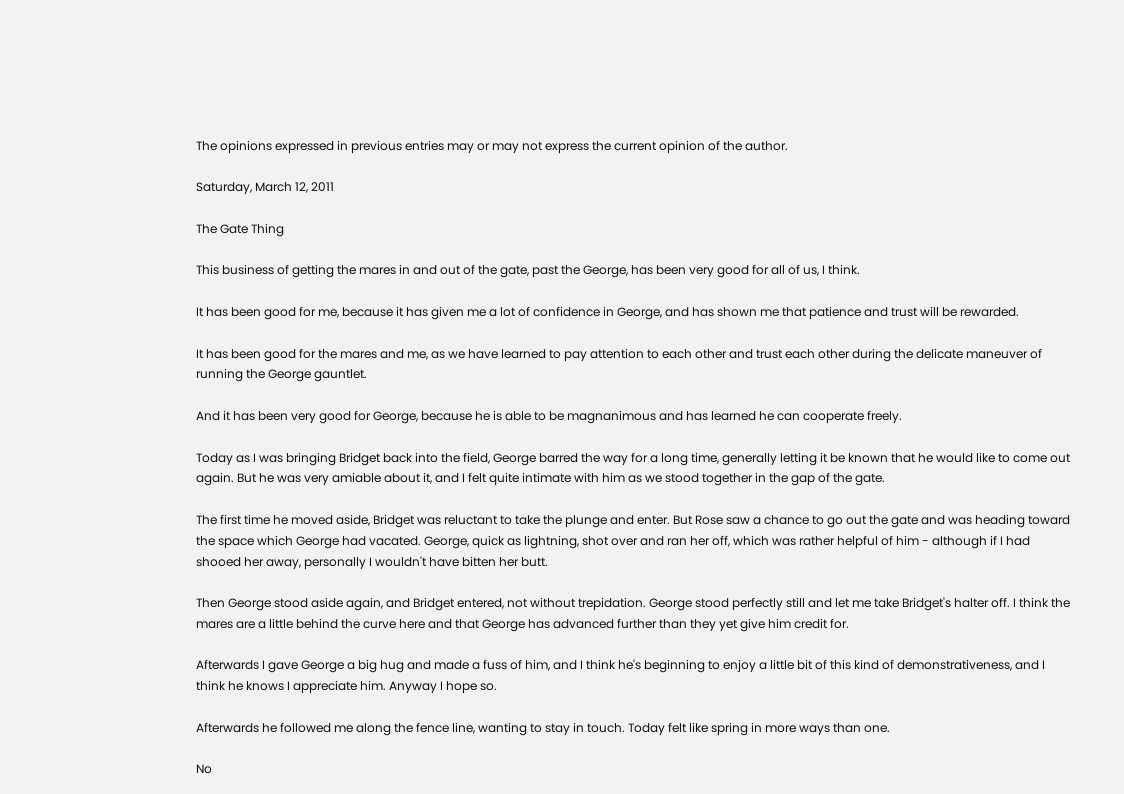The opinions expressed in previous entries may or may not express the current opinion of the author.

Saturday, March 12, 2011

The Gate Thing

This business of getting the mares in and out of the gate, past the George, has been very good for all of us, I think.

It has been good for me, because it has given me a lot of confidence in George, and has shown me that patience and trust will be rewarded.

It has been good for the mares and me, as we have learned to pay attention to each other and trust each other during the delicate maneuver of running the George gauntlet.

And it has been very good for George, because he is able to be magnanimous and has learned he can cooperate freely.

Today as I was bringing Bridget back into the field, George barred the way for a long time, generally letting it be known that he would like to come out again. But he was very amiable about it, and I felt quite intimate with him as we stood together in the gap of the gate.

The first time he moved aside, Bridget was reluctant to take the plunge and enter. But Rose saw a chance to go out the gate and was heading toward the space which George had vacated. George, quick as lightning, shot over and ran her off, which was rather helpful of him - although if I had shooed her away, personally I wouldn't have bitten her butt.

Then George stood aside again, and Bridget entered, not without trepidation. George stood perfectly still and let me take Bridget's halter off. I think the mares are a little behind the curve here and that George has advanced further than they yet give him credit for.

Afterwards I gave George a big hug and made a fuss of him, and I think he's beginning to enjoy a little bit of this kind of demonstrativeness, and I think he knows I appreciate him. Anyway I hope so.

Afterwards he followed me along the fence line, wanting to stay in touch. Today felt like spring in more ways than one.

No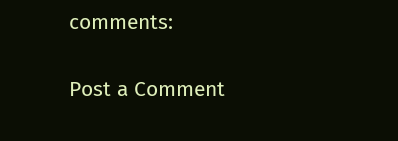comments:

Post a Comment